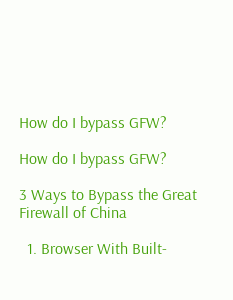How do I bypass GFW?

How do I bypass GFW?

3 Ways to Bypass the Great Firewall of China

  1. Browser With Built-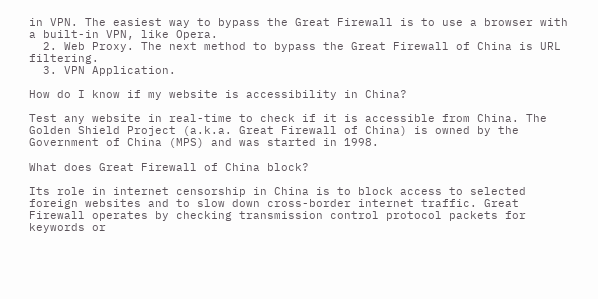in VPN. The easiest way to bypass the Great Firewall is to use a browser with a built-in VPN, like Opera.
  2. Web Proxy. The next method to bypass the Great Firewall of China is URL filtering.
  3. VPN Application.

How do I know if my website is accessibility in China?

Test any website in real-time to check if it is accessible from China. The Golden Shield Project (a.k.a. Great Firewall of China) is owned by the Government of China (MPS) and was started in 1998.

What does Great Firewall of China block?

Its role in internet censorship in China is to block access to selected foreign websites and to slow down cross-border internet traffic. Great Firewall operates by checking transmission control protocol packets for keywords or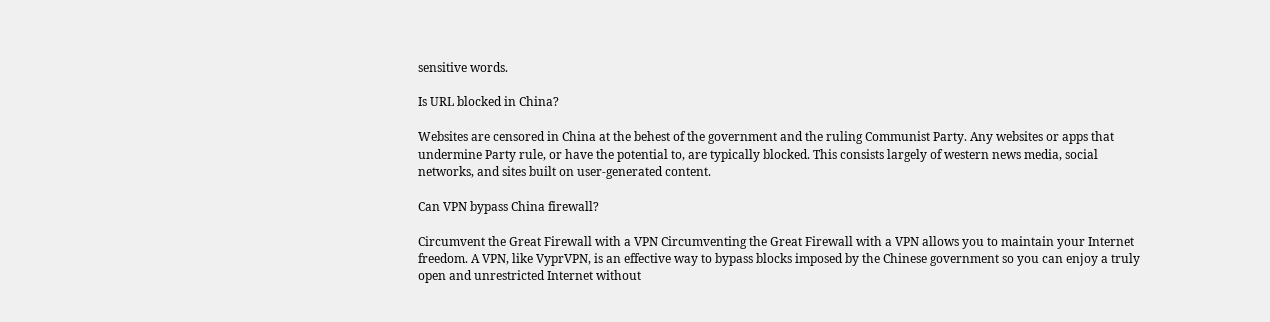sensitive words.

Is URL blocked in China?

Websites are censored in China at the behest of the government and the ruling Communist Party. Any websites or apps that undermine Party rule, or have the potential to, are typically blocked. This consists largely of western news media, social networks, and sites built on user-generated content.

Can VPN bypass China firewall?

Circumvent the Great Firewall with a VPN Circumventing the Great Firewall with a VPN allows you to maintain your Internet freedom. A VPN, like VyprVPN, is an effective way to bypass blocks imposed by the Chinese government so you can enjoy a truly open and unrestricted Internet without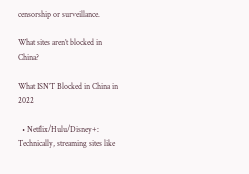censorship or surveillance.

What sites aren’t blocked in China?

What ISN’T Blocked in China in 2022

  • Netflix/Hulu/Disney+: Technically, streaming sites like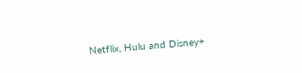Netflix, Hulu and Disney+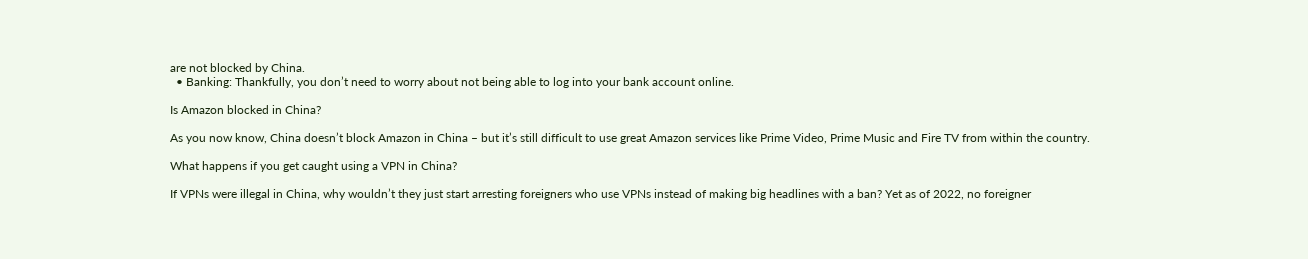are not blocked by China.
  • Banking: Thankfully, you don’t need to worry about not being able to log into your bank account online.

Is Amazon blocked in China?

As you now know, China doesn’t block Amazon in China – but it’s still difficult to use great Amazon services like Prime Video, Prime Music and Fire TV from within the country.

What happens if you get caught using a VPN in China?

If VPNs were illegal in China, why wouldn’t they just start arresting foreigners who use VPNs instead of making big headlines with a ban? Yet as of 2022, no foreigner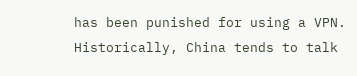has been punished for using a VPN. Historically, China tends to talk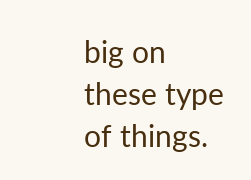big on these type of things.